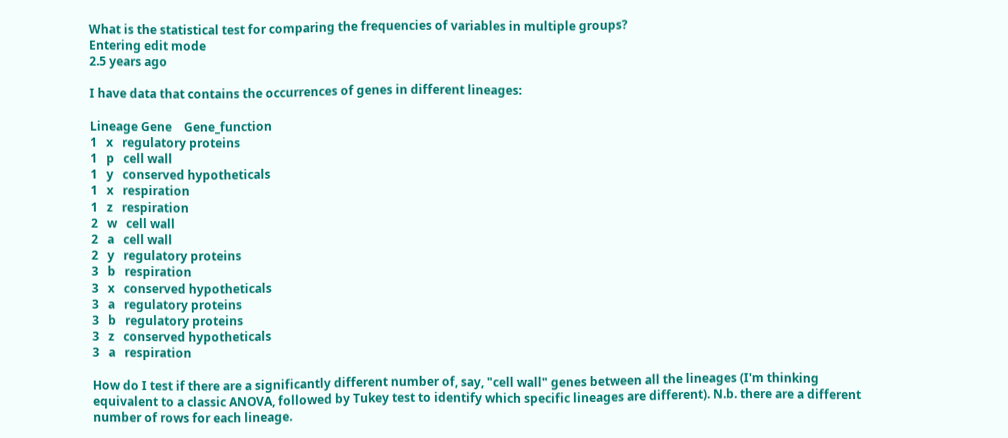What is the statistical test for comparing the frequencies of variables in multiple groups?
Entering edit mode
2.5 years ago

I have data that contains the occurrences of genes in different lineages:

Lineage Gene    Gene_function
1   x   regulatory proteins
1   p   cell wall
1   y   conserved hypotheticals
1   x   respiration
1   z   respiration
2   w   cell wall
2   a   cell wall
2   y   regulatory proteins
3   b   respiration
3   x   conserved hypotheticals
3   a   regulatory proteins
3   b   regulatory proteins
3   z   conserved hypotheticals
3   a   respiration

How do I test if there are a significantly different number of, say, "cell wall" genes between all the lineages (I'm thinking equivalent to a classic ANOVA, followed by Tukey test to identify which specific lineages are different). N.b. there are a different number of rows for each lineage.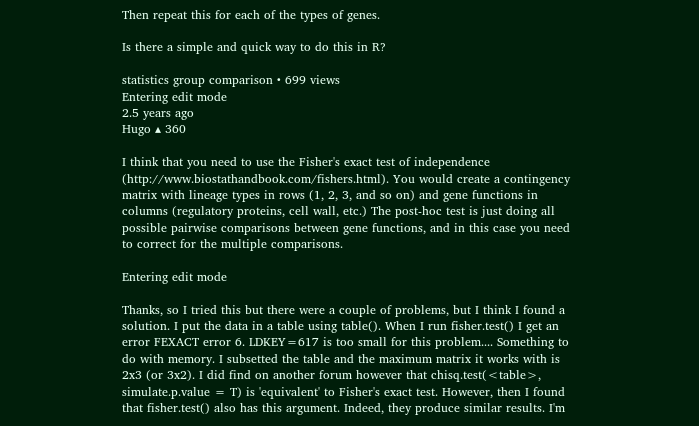Then repeat this for each of the types of genes.

Is there a simple and quick way to do this in R?

statistics group comparison • 699 views
Entering edit mode
2.5 years ago
Hugo ▴ 360

I think that you need to use the Fisher's exact test of independence (http://www.biostathandbook.com/fishers.html). You would create a contingency matrix with lineage types in rows (1, 2, 3, and so on) and gene functions in columns (regulatory proteins, cell wall, etc.) The post-hoc test is just doing all possible pairwise comparisons between gene functions, and in this case you need to correct for the multiple comparisons.

Entering edit mode

Thanks, so I tried this but there were a couple of problems, but I think I found a solution. I put the data in a table using table(). When I run fisher.test() I get an error FEXACT error 6. LDKEY=617 is too small for this problem.... Something to do with memory. I subsetted the table and the maximum matrix it works with is 2x3 (or 3x2). I did find on another forum however that chisq.test(<table>, simulate.p.value = T) is 'equivalent' to Fisher's exact test. However, then I found that fisher.test() also has this argument. Indeed, they produce similar results. I'm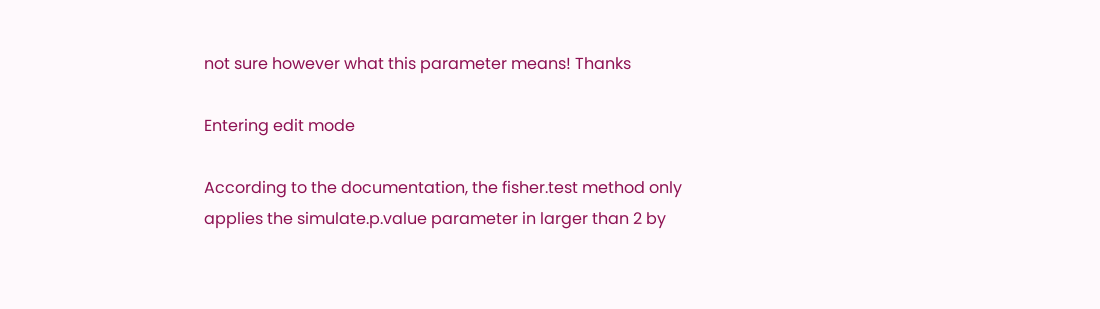not sure however what this parameter means! Thanks

Entering edit mode

According to the documentation, the fisher.test method only applies the simulate.p.value parameter in larger than 2 by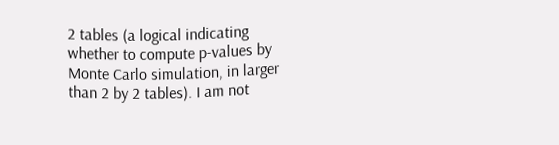2 tables (a logical indicating whether to compute p-values by Monte Carlo simulation, in larger than 2 by 2 tables). I am not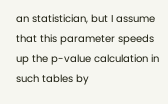an statistician, but I assume that this parameter speeds up the p-value calculation in such tables by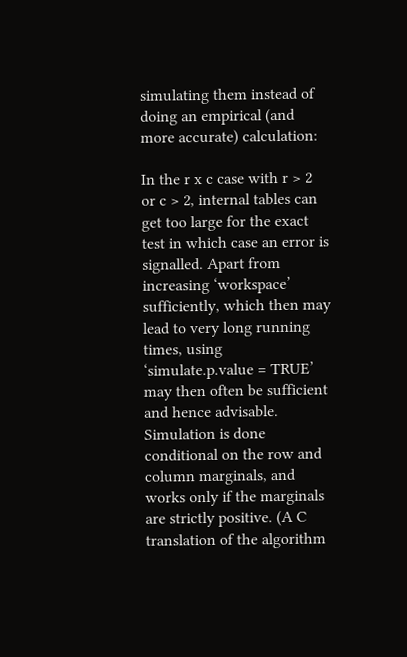simulating them instead of doing an empirical (and more accurate) calculation:

In the r x c case with r > 2 or c > 2, internal tables can get too large for the exact test in which case an error is signalled. Apart from increasing ‘workspace’ sufficiently, which then may lead to very long running times, using ‘simulate.p.value = TRUE’ may then often be sufficient and hence advisable. Simulation is done conditional on the row and column marginals, and works only if the marginals are strictly positive. (A C translation of the algorithm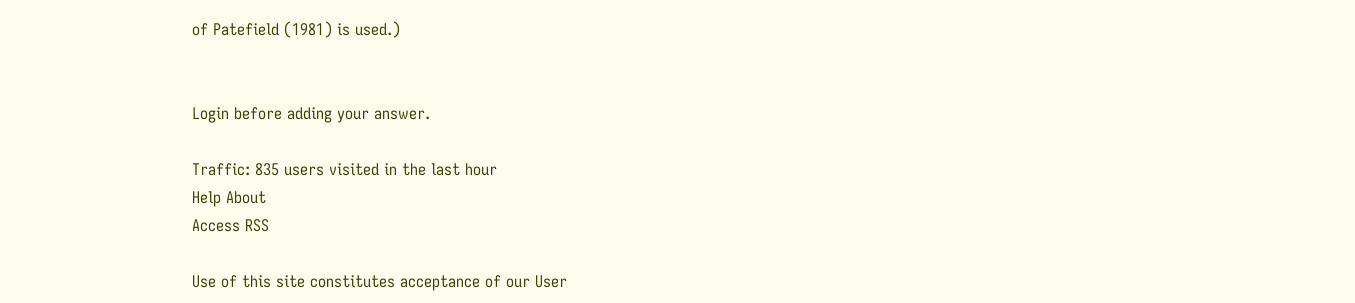of Patefield (1981) is used.)


Login before adding your answer.

Traffic: 835 users visited in the last hour
Help About
Access RSS

Use of this site constitutes acceptance of our User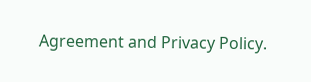Agreement and Privacy Policy.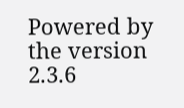Powered by the version 2.3.6